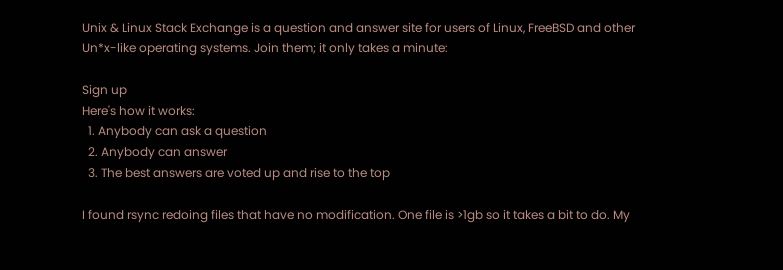Unix & Linux Stack Exchange is a question and answer site for users of Linux, FreeBSD and other Un*x-like operating systems. Join them; it only takes a minute:

Sign up
Here's how it works:
  1. Anybody can ask a question
  2. Anybody can answer
  3. The best answers are voted up and rise to the top

I found rsync redoing files that have no modification. One file is >1gb so it takes a bit to do. My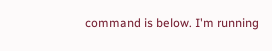command is below. I'm running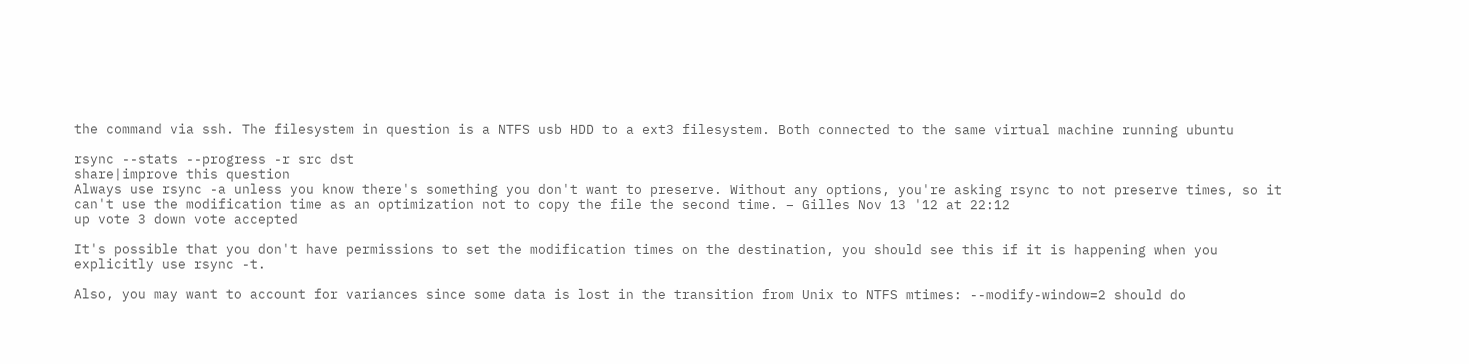the command via ssh. The filesystem in question is a NTFS usb HDD to a ext3 filesystem. Both connected to the same virtual machine running ubuntu

rsync --stats --progress -r src dst
share|improve this question
Always use rsync -a unless you know there's something you don't want to preserve. Without any options, you're asking rsync to not preserve times, so it can't use the modification time as an optimization not to copy the file the second time. – Gilles Nov 13 '12 at 22:12
up vote 3 down vote accepted

It's possible that you don't have permissions to set the modification times on the destination, you should see this if it is happening when you explicitly use rsync -t.

Also, you may want to account for variances since some data is lost in the transition from Unix to NTFS mtimes: --modify-window=2 should do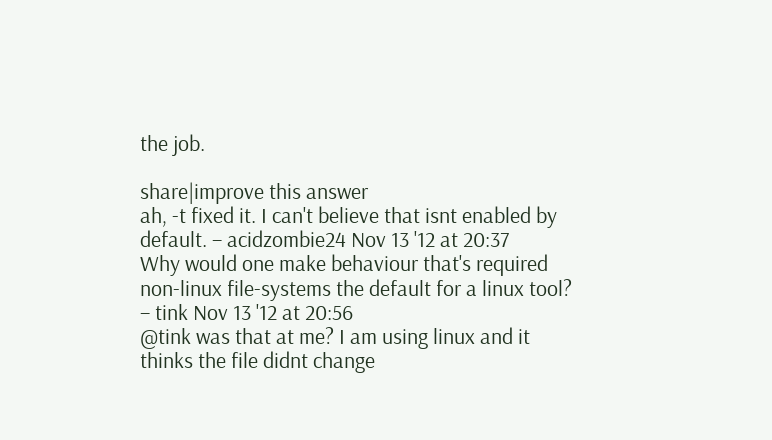the job.

share|improve this answer
ah, -t fixed it. I can't believe that isnt enabled by default. – acidzombie24 Nov 13 '12 at 20:37
Why would one make behaviour that's required non-linux file-systems the default for a linux tool? – tink Nov 13 '12 at 20:56
@tink was that at me? I am using linux and it thinks the file didnt change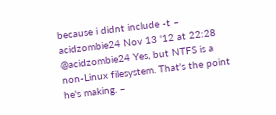because i didnt include -t – acidzombie24 Nov 13 '12 at 22:28
@acidzombie24 Yes, but NTFS is a non-Linux filesystem. That's the point he's making. –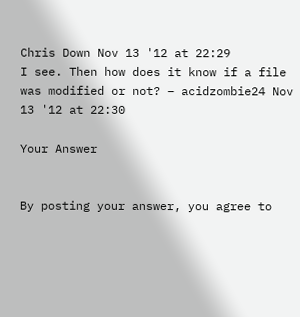Chris Down Nov 13 '12 at 22:29
I see. Then how does it know if a file was modified or not? – acidzombie24 Nov 13 '12 at 22:30

Your Answer


By posting your answer, you agree to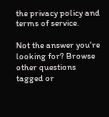the privacy policy and terms of service.

Not the answer you're looking for? Browse other questions tagged or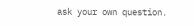ask your own question.